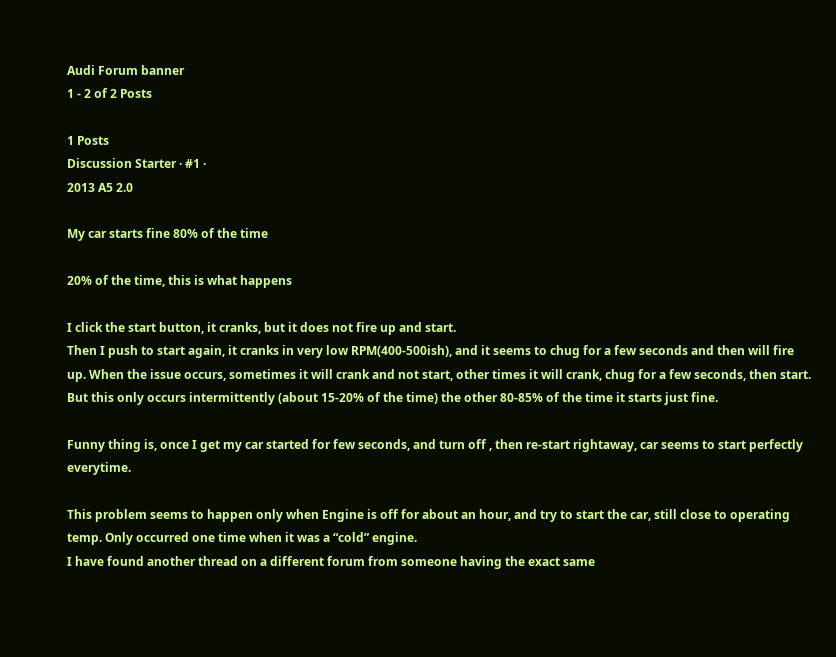Audi Forum banner
1 - 2 of 2 Posts

1 Posts
Discussion Starter · #1 ·
2013 A5 2.0

My car starts fine 80% of the time

20% of the time, this is what happens

I click the start button, it cranks, but it does not fire up and start.
Then I push to start again, it cranks in very low RPM(400-500ish), and it seems to chug for a few seconds and then will fire up. When the issue occurs, sometimes it will crank and not start, other times it will crank, chug for a few seconds, then start. But this only occurs intermittently (about 15-20% of the time) the other 80-85% of the time it starts just fine.

Funny thing is, once I get my car started for few seconds, and turn off , then re-start rightaway, car seems to start perfectly everytime.

This problem seems to happen only when Engine is off for about an hour, and try to start the car, still close to operating temp. Only occurred one time when it was a “cold” engine.
I have found another thread on a different forum from someone having the exact same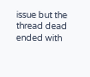issue but the thread dead ended with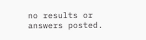no results or answers posted.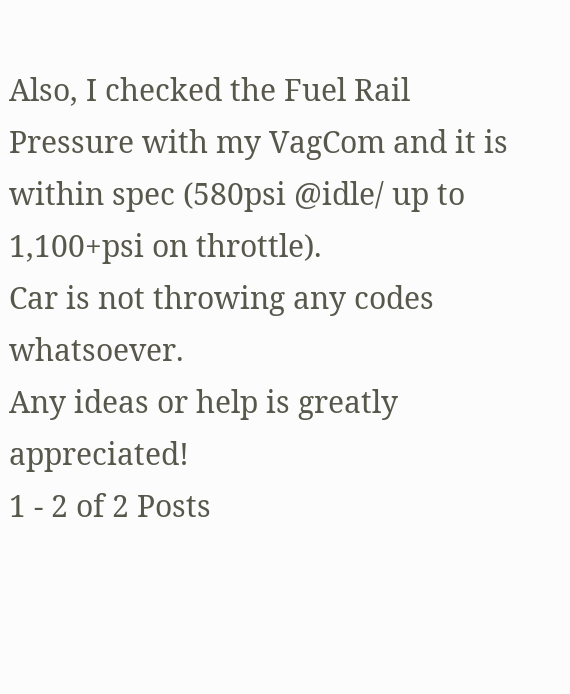Also, I checked the Fuel Rail Pressure with my VagCom and it is within spec (580psi @idle/ up to 1,100+psi on throttle).
Car is not throwing any codes whatsoever.
Any ideas or help is greatly appreciated!
1 - 2 of 2 Posts